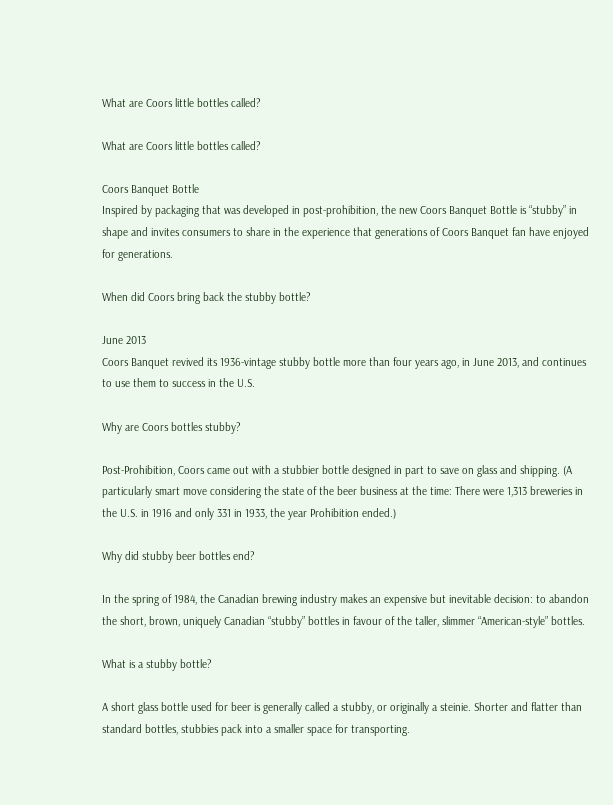What are Coors little bottles called?

What are Coors little bottles called?

Coors Banquet Bottle
Inspired by packaging that was developed in post-prohibition, the new Coors Banquet Bottle is “stubby” in shape and invites consumers to share in the experience that generations of Coors Banquet fan have enjoyed for generations.

When did Coors bring back the stubby bottle?

June 2013
Coors Banquet revived its 1936-vintage stubby bottle more than four years ago, in June 2013, and continues to use them to success in the U.S.

Why are Coors bottles stubby?

Post-Prohibition, Coors came out with a stubbier bottle designed in part to save on glass and shipping. (A particularly smart move considering the state of the beer business at the time: There were 1,313 breweries in the U.S. in 1916 and only 331 in 1933, the year Prohibition ended.)

Why did stubby beer bottles end?

In the spring of 1984, the Canadian brewing industry makes an expensive but inevitable decision: to abandon the short, brown, uniquely Canadian “stubby” bottles in favour of the taller, slimmer “American-style” bottles.

What is a stubby bottle?

A short glass bottle used for beer is generally called a stubby, or originally a steinie. Shorter and flatter than standard bottles, stubbies pack into a smaller space for transporting.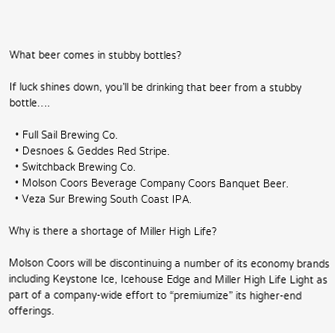What beer comes in stubby bottles?

If luck shines down, you’ll be drinking that beer from a stubby bottle….

  • Full Sail Brewing Co.
  • Desnoes & Geddes Red Stripe.
  • Switchback Brewing Co.
  • Molson Coors Beverage Company Coors Banquet Beer.
  • Veza Sur Brewing South Coast IPA.

Why is there a shortage of Miller High Life?

Molson Coors will be discontinuing a number of its economy brands including Keystone Ice, Icehouse Edge and Miller High Life Light as part of a company-wide effort to “premiumize” its higher-end offerings.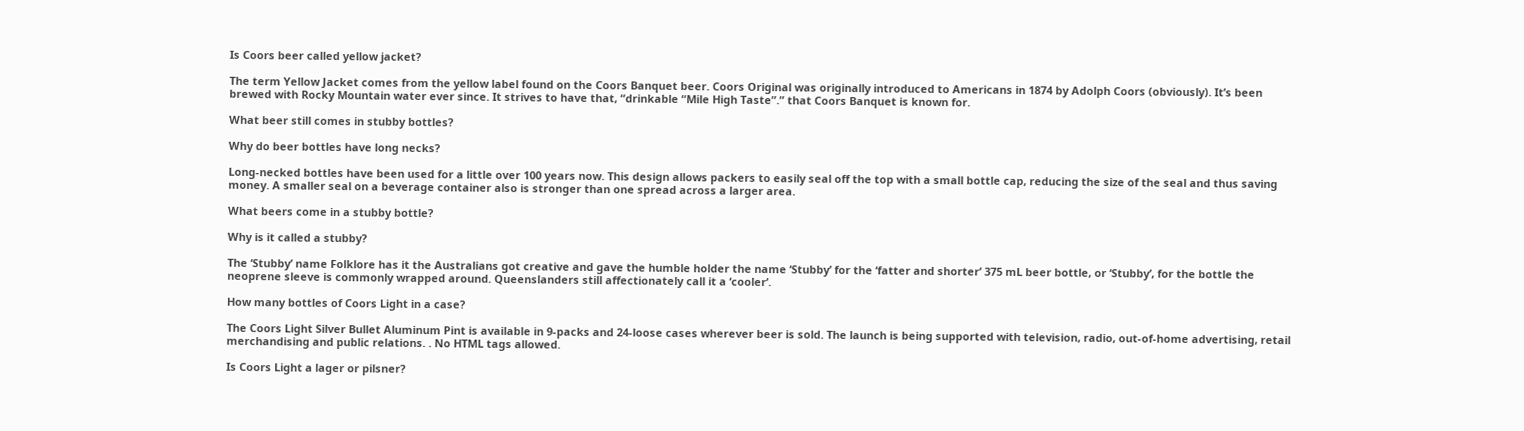Is Coors beer called yellow jacket?

The term Yellow Jacket comes from the yellow label found on the Coors Banquet beer. Coors Original was originally introduced to Americans in 1874 by Adolph Coors (obviously). It’s been brewed with Rocky Mountain water ever since. It strives to have that, “drinkable “Mile High Taste”.” that Coors Banquet is known for.

What beer still comes in stubby bottles?

Why do beer bottles have long necks?

Long-necked bottles have been used for a little over 100 years now. This design allows packers to easily seal off the top with a small bottle cap, reducing the size of the seal and thus saving money. A smaller seal on a beverage container also is stronger than one spread across a larger area.

What beers come in a stubby bottle?

Why is it called a stubby?

The ‘Stubby’ name Folklore has it the Australians got creative and gave the humble holder the name ‘Stubby’ for the ‘fatter and shorter’ 375 mL beer bottle, or ‘Stubby’, for the bottle the neoprene sleeve is commonly wrapped around. Queenslanders still affectionately call it a ‘cooler’.

How many bottles of Coors Light in a case?

The Coors Light Silver Bullet Aluminum Pint is available in 9-packs and 24-loose cases wherever beer is sold. The launch is being supported with television, radio, out-of-home advertising, retail merchandising and public relations. . No HTML tags allowed.

Is Coors Light a lager or pilsner?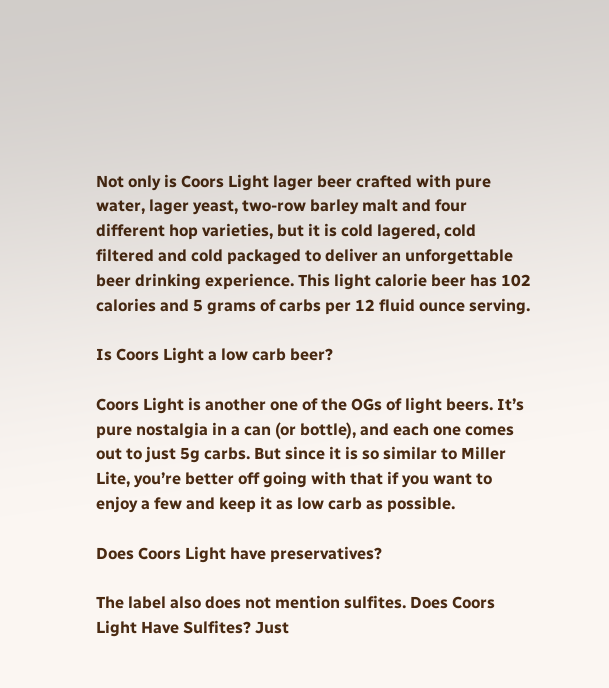Not only is Coors Light lager beer crafted with pure water, lager yeast, two-row barley malt and four different hop varieties, but it is cold lagered, cold filtered and cold packaged to deliver an unforgettable beer drinking experience. This light calorie beer has 102 calories and 5 grams of carbs per 12 fluid ounce serving.

Is Coors Light a low carb beer?

Coors Light is another one of the OGs of light beers. It’s pure nostalgia in a can (or bottle), and each one comes out to just 5g carbs. But since it is so similar to Miller Lite, you’re better off going with that if you want to enjoy a few and keep it as low carb as possible.

Does Coors Light have preservatives?

The label also does not mention sulfites. Does Coors Light Have Sulfites? Just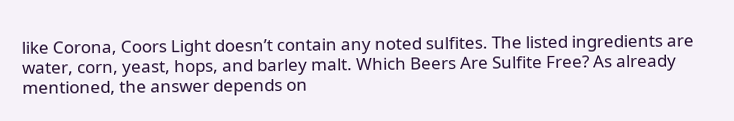like Corona, Coors Light doesn’t contain any noted sulfites. The listed ingredients are water, corn, yeast, hops, and barley malt. Which Beers Are Sulfite Free? As already mentioned, the answer depends on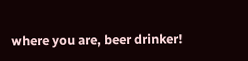where you are, beer drinker!